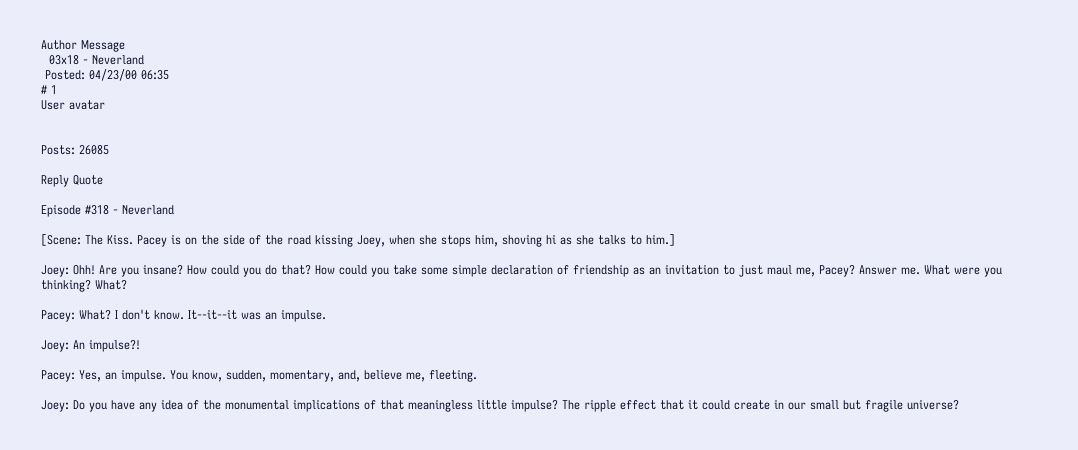Author Message
  03x18 - Neverland
 Posted: 04/23/00 06:35
# 1
User avatar


Posts: 26085

Reply Quote

Episode #318 - Neverland

[Scene: The Kiss. Pacey is on the side of the road kissing Joey, when she stops him, shoving hi as she talks to him.]

Joey: Ohh! Are you insane? How could you do that? How could you take some simple declaration of friendship as an invitation to just maul me, Pacey? Answer me. What were you thinking? What?

Pacey: What? I don't know. It--it--it was an impulse.

Joey: An impulse?!

Pacey: Yes, an impulse. You know, sudden, momentary, and, believe me, fleeting.

Joey: Do you have any idea of the monumental implications of that meaningless little impulse? The ripple effect that it could create in our small but fragile universe?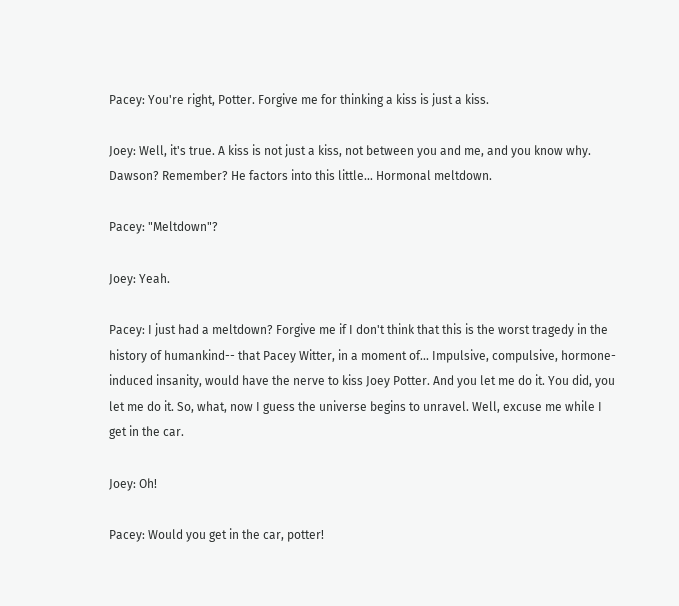Pacey: You're right, Potter. Forgive me for thinking a kiss is just a kiss.

Joey: Well, it's true. A kiss is not just a kiss, not between you and me, and you know why. Dawson? Remember? He factors into this little... Hormonal meltdown.

Pacey: "Meltdown"?

Joey: Yeah.

Pacey: I just had a meltdown? Forgive me if I don't think that this is the worst tragedy in the history of humankind-- that Pacey Witter, in a moment of... Impulsive, compulsive, hormone-induced insanity, would have the nerve to kiss Joey Potter. And you let me do it. You did, you let me do it. So, what, now I guess the universe begins to unravel. Well, excuse me while I get in the car.

Joey: Oh!

Pacey: Would you get in the car, potter!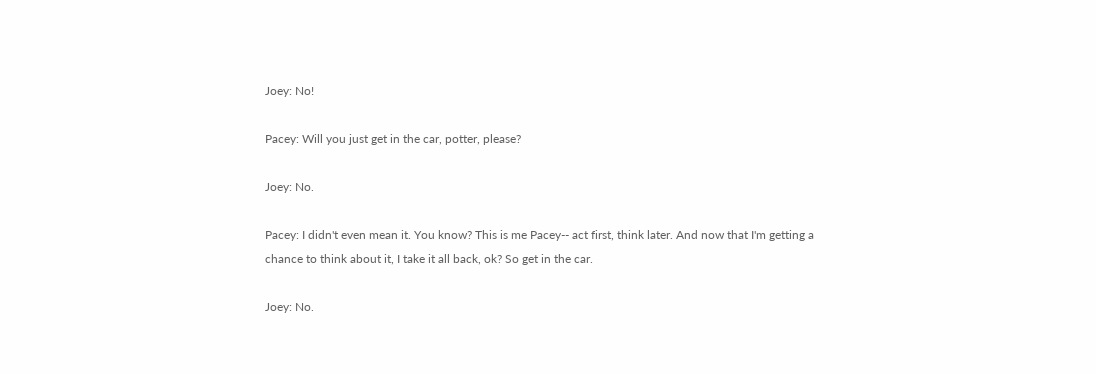Joey: No!

Pacey: Will you just get in the car, potter, please?

Joey: No.

Pacey: I didn't even mean it. You know? This is me Pacey-- act first, think later. And now that I'm getting a chance to think about it, I take it all back, ok? So get in the car.

Joey: No.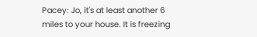Pacey: Jo, it's at least another 6 miles to your house. It is freezing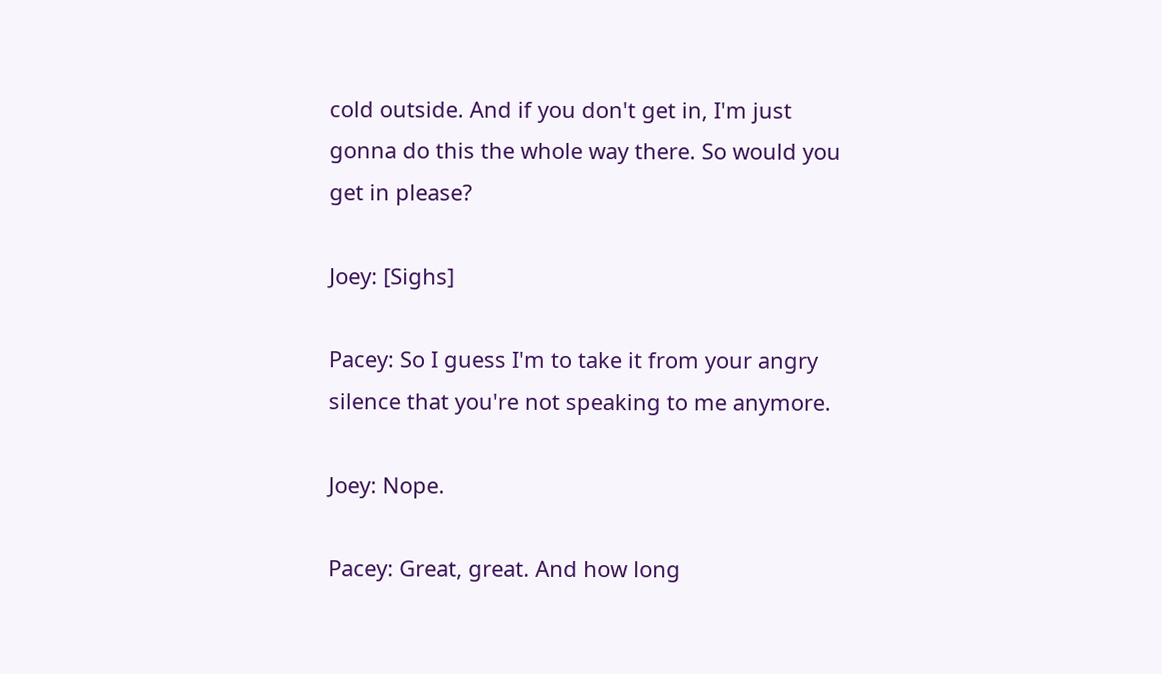cold outside. And if you don't get in, I'm just gonna do this the whole way there. So would you get in please?

Joey: [Sighs]

Pacey: So I guess I'm to take it from your angry silence that you're not speaking to me anymore.

Joey: Nope.

Pacey: Great, great. And how long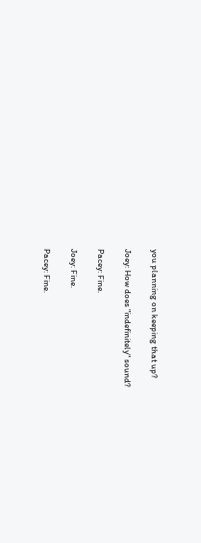you planning on keeping that up?

Joey: How does "indefinitely" sound?

Pacey: Fine.

Joey: Fine.

Pacey: Fine.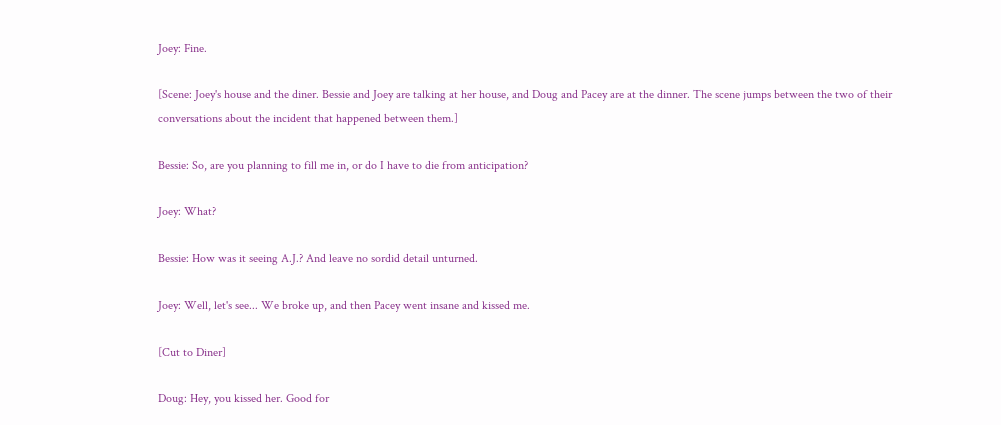Joey: Fine.

[Scene: Joey's house and the diner. Bessie and Joey are talking at her house, and Doug and Pacey are at the dinner. The scene jumps between the two of their conversations about the incident that happened between them.]

Bessie: So, are you planning to fill me in, or do I have to die from anticipation?

Joey: What?

Bessie: How was it seeing A.J.? And leave no sordid detail unturned.

Joey: Well, let's see... We broke up, and then Pacey went insane and kissed me.

[Cut to Diner]

Doug: Hey, you kissed her. Good for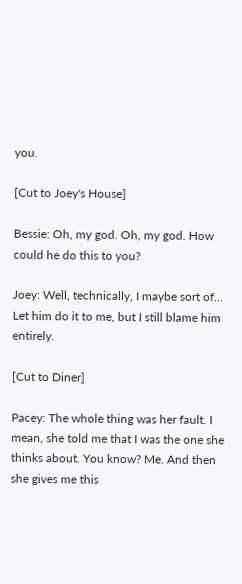you.

[Cut to Joey's House]

Bessie: Oh, my god. Oh, my god. How could he do this to you?

Joey: Well, technically, I maybe sort of... Let him do it to me, but I still blame him entirely.

[Cut to Diner]

Pacey: The whole thing was her fault. I mean, she told me that I was the one she thinks about. You know? Me. And then she gives me this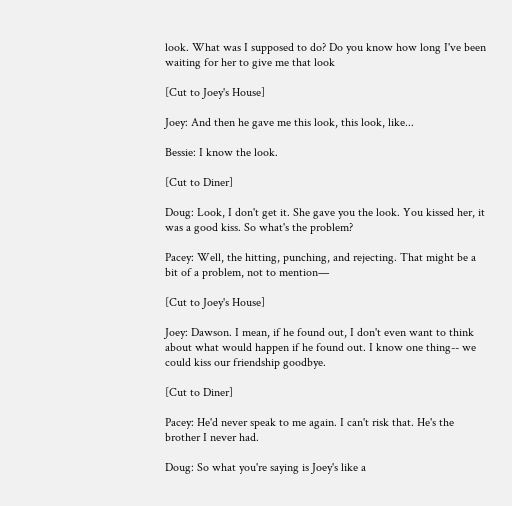look. What was I supposed to do? Do you know how long I've been waiting for her to give me that look

[Cut to Joey's House]

Joey: And then he gave me this look, this look, like...

Bessie: I know the look.

[Cut to Diner]

Doug: Look, I don't get it. She gave you the look. You kissed her, it was a good kiss. So what's the problem?

Pacey: Well, the hitting, punching, and rejecting. That might be a bit of a problem, not to mention—

[Cut to Joey's House]

Joey: Dawson. I mean, if he found out, I don't even want to think about what would happen if he found out. I know one thing-- we could kiss our friendship goodbye.

[Cut to Diner]

Pacey: He'd never speak to me again. I can't risk that. He's the brother I never had.

Doug: So what you're saying is Joey's like a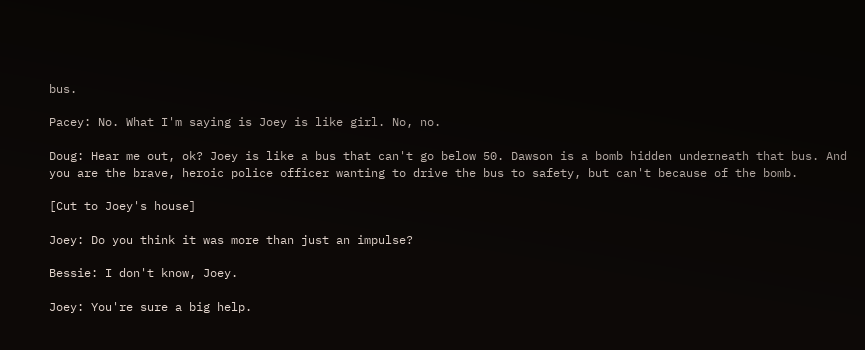bus.

Pacey: No. What I'm saying is Joey is like girl. No, no.

Doug: Hear me out, ok? Joey is like a bus that can't go below 50. Dawson is a bomb hidden underneath that bus. And you are the brave, heroic police officer wanting to drive the bus to safety, but can't because of the bomb.

[Cut to Joey's house]

Joey: Do you think it was more than just an impulse?

Bessie: I don't know, Joey.

Joey: You're sure a big help.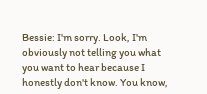Bessie: I'm sorry. Look, I'm obviously not telling you what you want to hear because I honestly don't know. You know,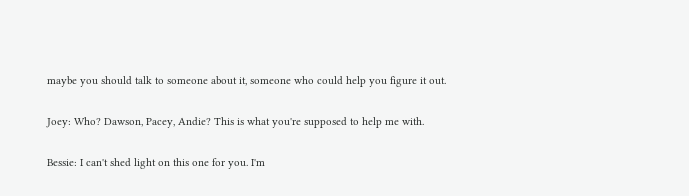maybe you should talk to someone about it, someone who could help you figure it out.

Joey: Who? Dawson, Pacey, Andie? This is what you're supposed to help me with.

Bessie: I can't shed light on this one for you. I'm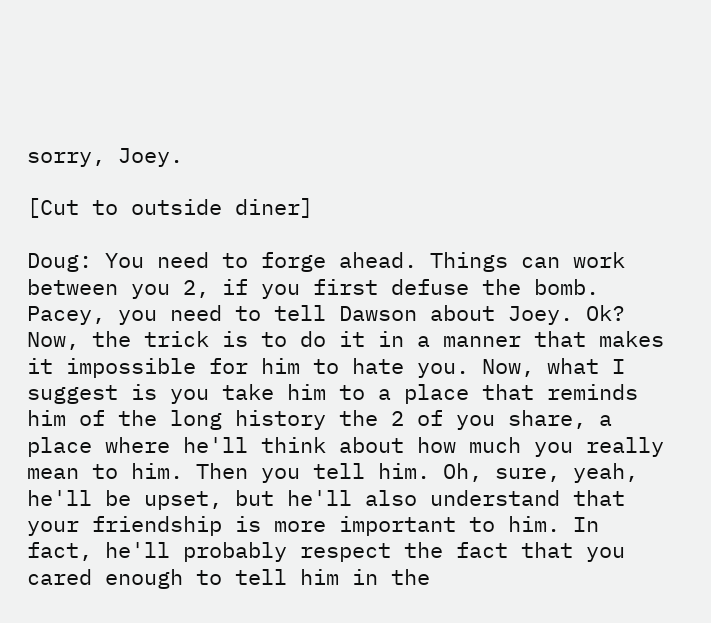sorry, Joey.

[Cut to outside diner]

Doug: You need to forge ahead. Things can work between you 2, if you first defuse the bomb. Pacey, you need to tell Dawson about Joey. Ok? Now, the trick is to do it in a manner that makes it impossible for him to hate you. Now, what I suggest is you take him to a place that reminds him of the long history the 2 of you share, a place where he'll think about how much you really mean to him. Then you tell him. Oh, sure, yeah, he'll be upset, but he'll also understand that your friendship is more important to him. In fact, he'll probably respect the fact that you cared enough to tell him in the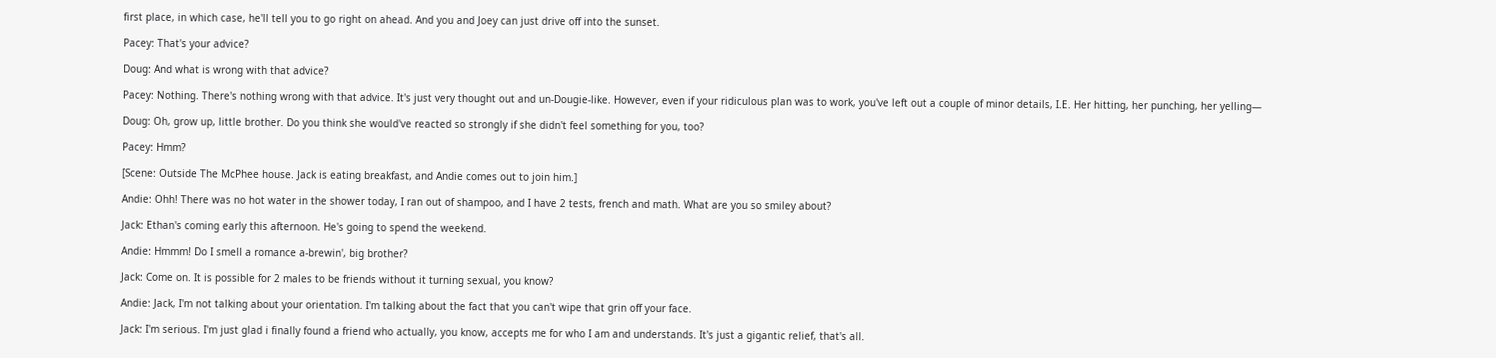first place, in which case, he'll tell you to go right on ahead. And you and Joey can just drive off into the sunset.

Pacey: That's your advice?

Doug: And what is wrong with that advice?

Pacey: Nothing. There's nothing wrong with that advice. It's just very thought out and un-Dougie-like. However, even if your ridiculous plan was to work, you've left out a couple of minor details, I.E. Her hitting, her punching, her yelling—

Doug: Oh, grow up, little brother. Do you think she would've reacted so strongly if she didn't feel something for you, too?

Pacey: Hmm?

[Scene: Outside The McPhee house. Jack is eating breakfast, and Andie comes out to join him.]

Andie: Ohh! There was no hot water in the shower today, I ran out of shampoo, and I have 2 tests, french and math. What are you so smiley about?

Jack: Ethan's coming early this afternoon. He's going to spend the weekend.

Andie: Hmmm! Do I smell a romance a-brewin', big brother?

Jack: Come on. It is possible for 2 males to be friends without it turning sexual, you know?

Andie: Jack, I'm not talking about your orientation. I'm talking about the fact that you can't wipe that grin off your face.

Jack: I'm serious. I'm just glad i finally found a friend who actually, you know, accepts me for who I am and understands. It's just a gigantic relief, that's all.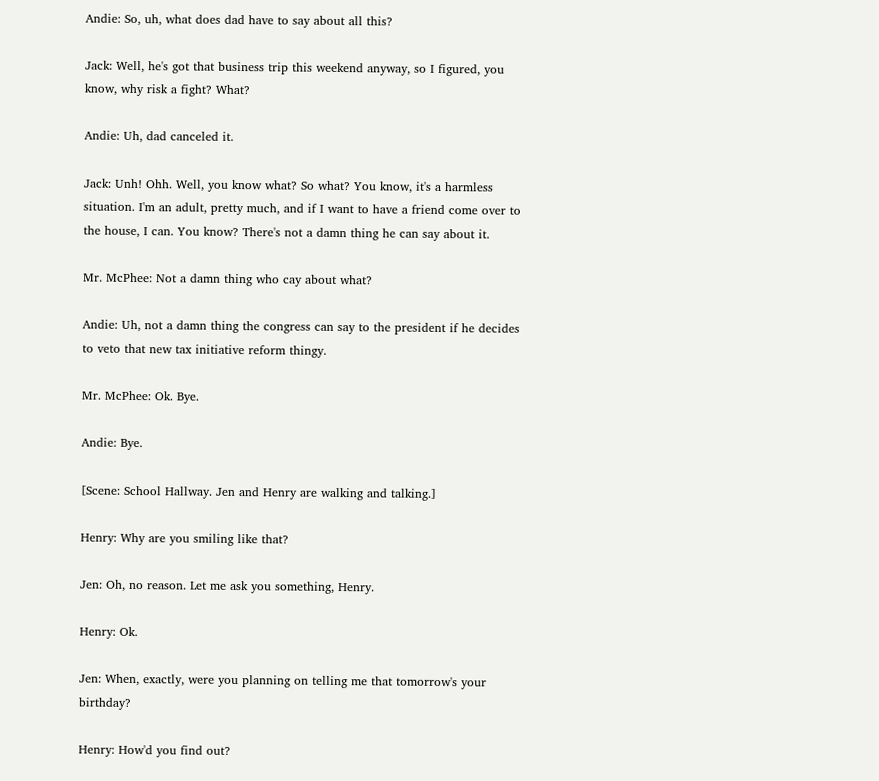Andie: So, uh, what does dad have to say about all this?

Jack: Well, he's got that business trip this weekend anyway, so I figured, you know, why risk a fight? What?

Andie: Uh, dad canceled it.

Jack: Unh! Ohh. Well, you know what? So what? You know, it's a harmless situation. I'm an adult, pretty much, and if I want to have a friend come over to the house, I can. You know? There's not a damn thing he can say about it.

Mr. McPhee: Not a damn thing who cay about what?

Andie: Uh, not a damn thing the congress can say to the president if he decides to veto that new tax initiative reform thingy.

Mr. McPhee: Ok. Bye.

Andie: Bye.

[Scene: School Hallway. Jen and Henry are walking and talking.]

Henry: Why are you smiling like that?

Jen: Oh, no reason. Let me ask you something, Henry.

Henry: Ok.

Jen: When, exactly, were you planning on telling me that tomorrow's your birthday?

Henry: How'd you find out?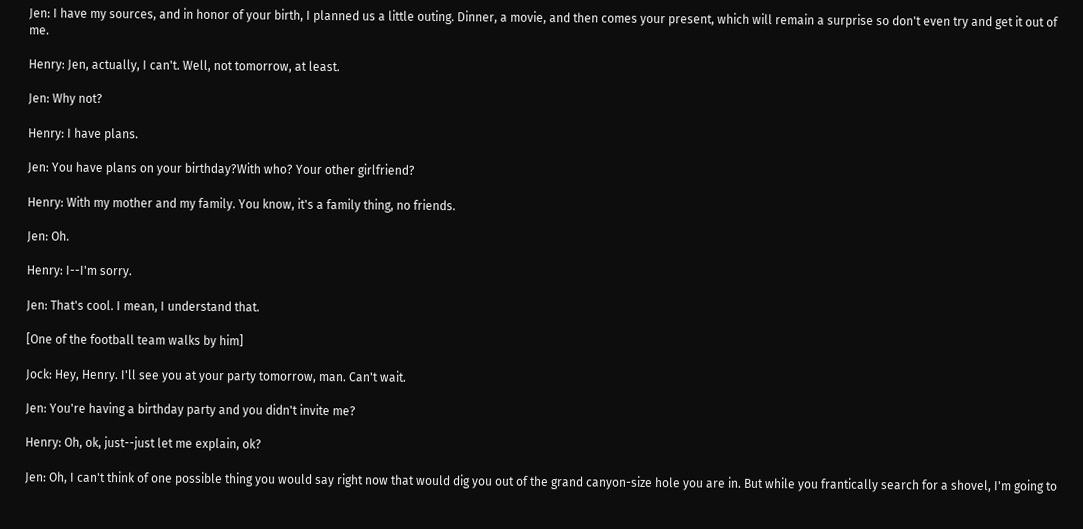Jen: I have my sources, and in honor of your birth, I planned us a little outing. Dinner, a movie, and then comes your present, which will remain a surprise so don't even try and get it out of me.

Henry: Jen, actually, I can't. Well, not tomorrow, at least.

Jen: Why not?

Henry: I have plans.

Jen: You have plans on your birthday?With who? Your other girlfriend?

Henry: With my mother and my family. You know, it's a family thing, no friends.

Jen: Oh.

Henry: I--I'm sorry.

Jen: That's cool. I mean, I understand that.

[One of the football team walks by him]

Jock: Hey, Henry. I'll see you at your party tomorrow, man. Can't wait.

Jen: You're having a birthday party and you didn't invite me?

Henry: Oh, ok, just--just let me explain, ok?

Jen: Oh, I can't think of one possible thing you would say right now that would dig you out of the grand canyon-size hole you are in. But while you frantically search for a shovel, I'm going to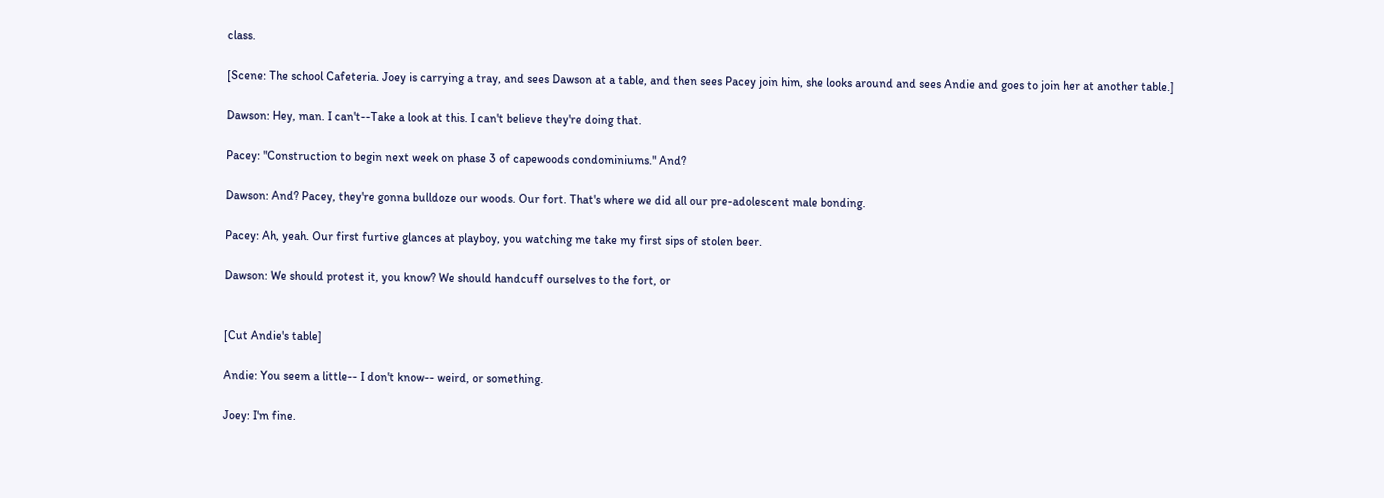class.

[Scene: The school Cafeteria. Joey is carrying a tray, and sees Dawson at a table, and then sees Pacey join him, she looks around and sees Andie and goes to join her at another table.]

Dawson: Hey, man. I can't--Take a look at this. I can't believe they're doing that.

Pacey: "Construction to begin next week on phase 3 of capewoods condominiums." And?

Dawson: And? Pacey, they're gonna bulldoze our woods. Our fort. That's where we did all our pre-adolescent male bonding.

Pacey: Ah, yeah. Our first furtive glances at playboy, you watching me take my first sips of stolen beer.

Dawson: We should protest it, you know? We should handcuff ourselves to the fort, or


[Cut Andie's table]

Andie: You seem a little-- I don't know-- weird, or something.

Joey: I'm fine.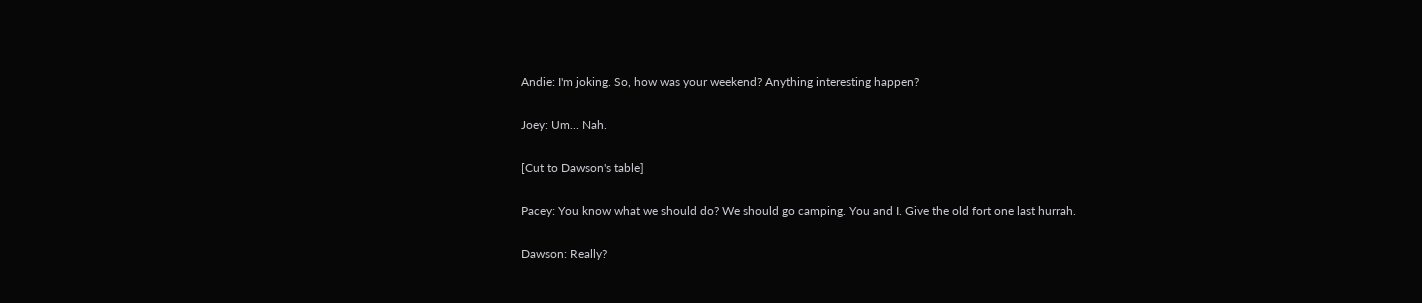Andie: I'm joking. So, how was your weekend? Anything interesting happen?

Joey: Um... Nah.

[Cut to Dawson's table]

Pacey: You know what we should do? We should go camping. You and I. Give the old fort one last hurrah.

Dawson: Really?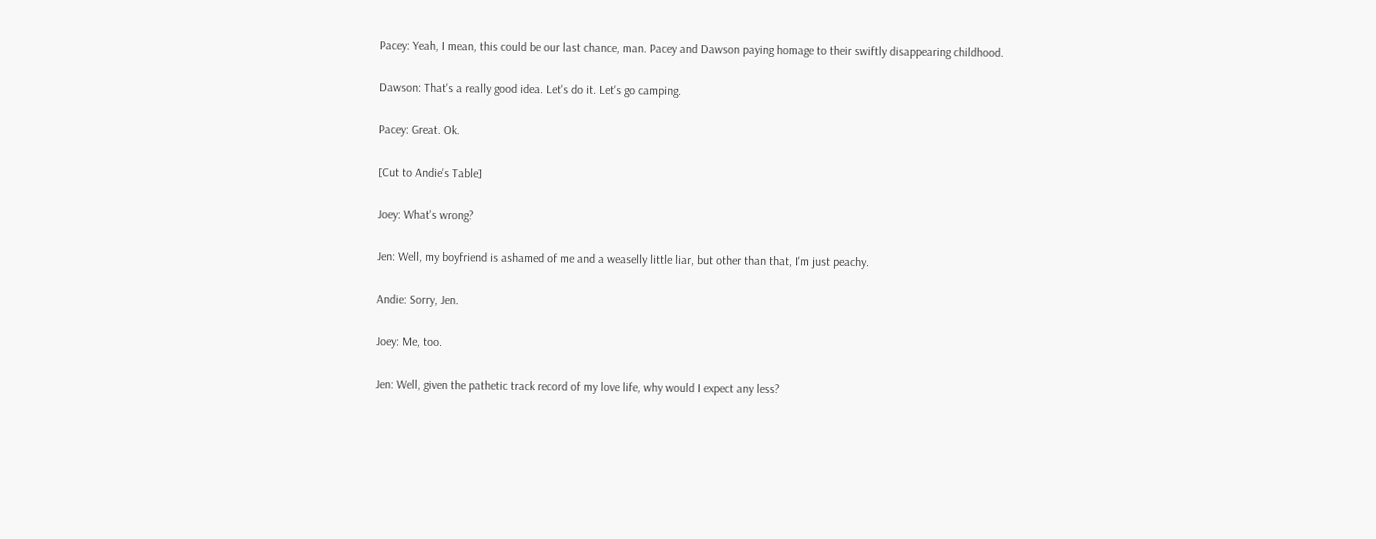Pacey: Yeah, I mean, this could be our last chance, man. Pacey and Dawson paying homage to their swiftly disappearing childhood.

Dawson: That's a really good idea. Let's do it. Let's go camping.

Pacey: Great. Ok.

[Cut to Andie's Table]

Joey: What's wrong?

Jen: Well, my boyfriend is ashamed of me and a weaselly little liar, but other than that, I'm just peachy.

Andie: Sorry, Jen.

Joey: Me, too.

Jen: Well, given the pathetic track record of my love life, why would I expect any less?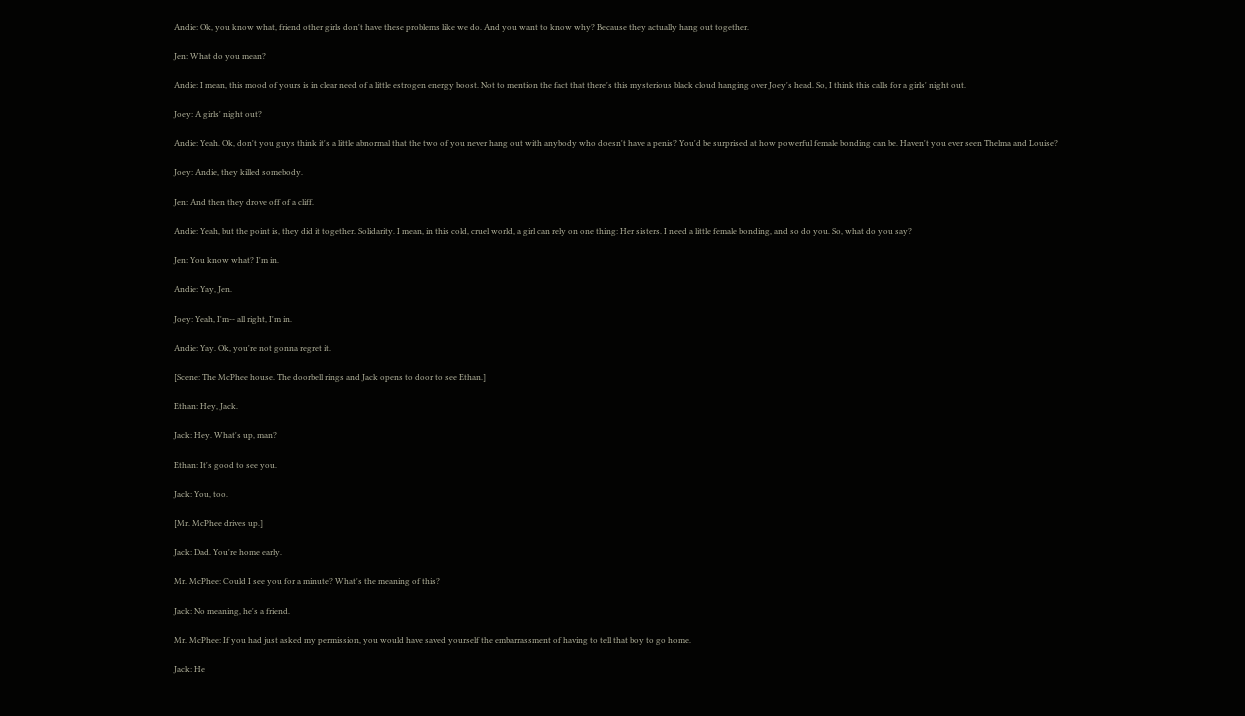Andie: Ok, you know what, friend other girls don't have these problems like we do. And you want to know why? Because they actually hang out together.

Jen: What do you mean?

Andie: I mean, this mood of yours is in clear need of a little estrogen energy boost. Not to mention the fact that there's this mysterious black cloud hanging over Joey's head. So, I think this calls for a girls' night out.

Joey: A girls' night out?

Andie: Yeah. Ok, don't you guys think it's a little abnormal that the two of you never hang out with anybody who doesn't have a penis? You'd be surprised at how powerful female bonding can be. Haven't you ever seen Thelma and Louise?

Joey: Andie, they killed somebody.

Jen: And then they drove off of a cliff.

Andie: Yeah, but the point is, they did it together. Solidarity. I mean, in this cold, cruel world, a girl can rely on one thing: Her sisters. I need a little female bonding, and so do you. So, what do you say?

Jen: You know what? I'm in.

Andie: Yay, Jen.

Joey: Yeah, I'm-- all right, I'm in.

Andie: Yay. Ok, you're not gonna regret it.

[Scene: The McPhee house. The doorbell rings and Jack opens to door to see Ethan.]

Ethan: Hey, Jack.

Jack: Hey. What's up, man?

Ethan: It's good to see you.

Jack: You, too.

[Mr. McPhee drives up.]

Jack: Dad. You're home early.

Mr. McPhee: Could I see you for a minute? What's the meaning of this?

Jack: No meaning, he's a friend.

Mr. McPhee: If you had just asked my permission, you would have saved yourself the embarrassment of having to tell that boy to go home.

Jack: He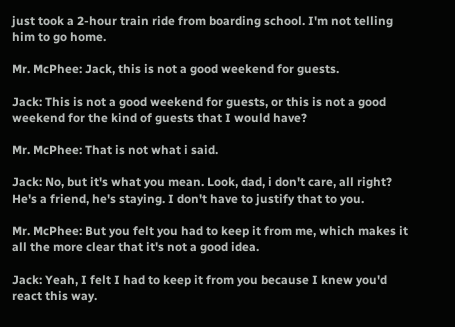just took a 2-hour train ride from boarding school. I'm not telling him to go home.

Mr. McPhee: Jack, this is not a good weekend for guests.

Jack: This is not a good weekend for guests, or this is not a good weekend for the kind of guests that I would have?

Mr. McPhee: That is not what i said.

Jack: No, but it's what you mean. Look, dad, i don't care, all right? He's a friend, he's staying. I don't have to justify that to you.

Mr. McPhee: But you felt you had to keep it from me, which makes it all the more clear that it's not a good idea.

Jack: Yeah, I felt I had to keep it from you because I knew you'd react this way.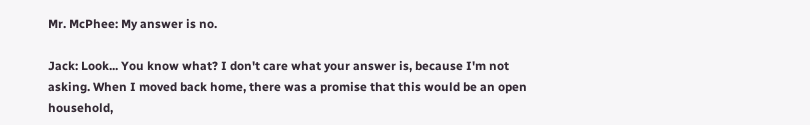Mr. McPhee: My answer is no.

Jack: Look... You know what? I don't care what your answer is, because I'm not asking. When I moved back home, there was a promise that this would be an open household,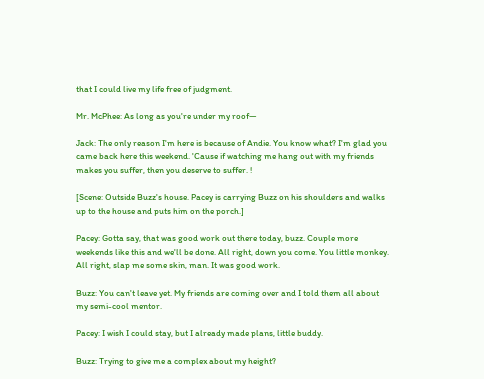that I could live my life free of judgment.

Mr. McPhee: As long as you're under my roof—

Jack: The only reason I'm here is because of Andie. You know what? I'm glad you came back here this weekend. 'Cause if watching me hang out with my friends makes you suffer, then you deserve to suffer. !

[Scene: Outside Buzz's house. Pacey is carrying Buzz on his shoulders and walks up to the house and puts him on the porch.]

Pacey: Gotta say, that was good work out there today, buzz. Couple more weekends like this and we'll be done. All right, down you come. You little monkey. All right, slap me some skin, man. It was good work.

Buzz: You can't leave yet. My friends are coming over and I told them all about my semi-cool mentor.

Pacey: I wish I could stay, but I already made plans, little buddy.

Buzz: Trying to give me a complex about my height?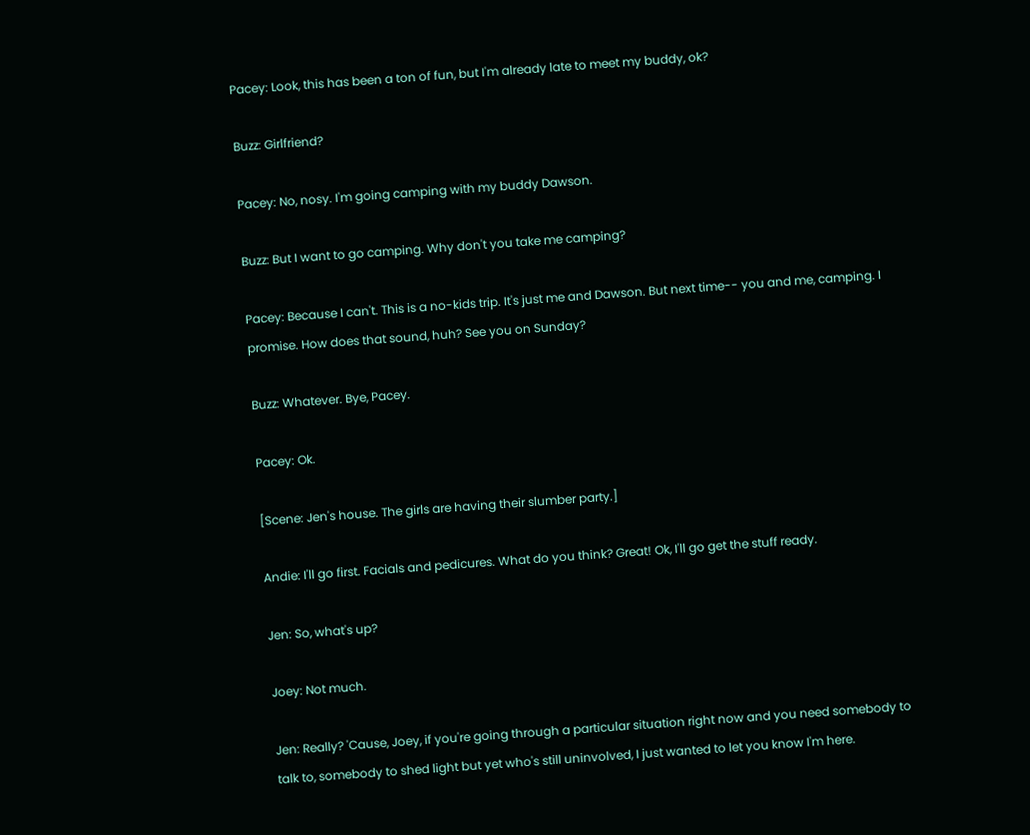Pacey: Look, this has been a ton of fun, but I'm already late to meet my buddy, ok?

Buzz: Girlfriend?

Pacey: No, nosy. I'm going camping with my buddy Dawson.

Buzz: But I want to go camping. Why don't you take me camping?

Pacey: Because I can't. This is a no-kids trip. It's just me and Dawson. But next time-- you and me, camping. I promise. How does that sound, huh? See you on Sunday?

Buzz: Whatever. Bye, Pacey.

Pacey: Ok.

[Scene: Jen's house. The girls are having their slumber party.]

Andie: I'll go first. Facials and pedicures. What do you think? Great! Ok, I'll go get the stuff ready.

Jen: So, what's up?

Joey: Not much.

Jen: Really? 'Cause, Joey, if you're going through a particular situation right now and you need somebody to talk to, somebody to shed light but yet who's still uninvolved, I just wanted to let you know I'm here.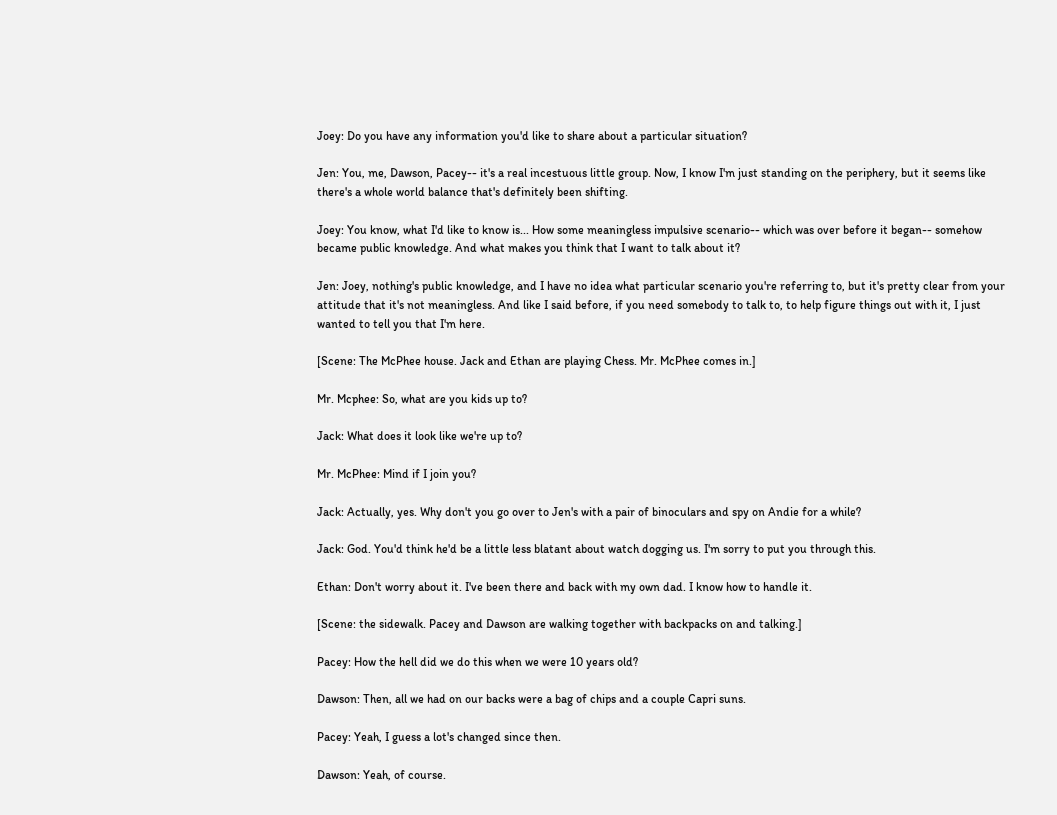Joey: Do you have any information you'd like to share about a particular situation?

Jen: You, me, Dawson, Pacey-- it's a real incestuous little group. Now, I know I'm just standing on the periphery, but it seems like there's a whole world balance that's definitely been shifting.

Joey: You know, what I'd like to know is... How some meaningless impulsive scenario-- which was over before it began-- somehow became public knowledge. And what makes you think that I want to talk about it?

Jen: Joey, nothing's public knowledge, and I have no idea what particular scenario you're referring to, but it's pretty clear from your attitude that it's not meaningless. And like I said before, if you need somebody to talk to, to help figure things out with it, I just wanted to tell you that I'm here.

[Scene: The McPhee house. Jack and Ethan are playing Chess. Mr. McPhee comes in.]

Mr. Mcphee: So, what are you kids up to?

Jack: What does it look like we're up to?

Mr. McPhee: Mind if I join you?

Jack: Actually, yes. Why don't you go over to Jen's with a pair of binoculars and spy on Andie for a while?

Jack: God. You'd think he'd be a little less blatant about watch dogging us. I'm sorry to put you through this.

Ethan: Don't worry about it. I've been there and back with my own dad. I know how to handle it.

[Scene: the sidewalk. Pacey and Dawson are walking together with backpacks on and talking.]

Pacey: How the hell did we do this when we were 10 years old?

Dawson: Then, all we had on our backs were a bag of chips and a couple Capri suns.

Pacey: Yeah, I guess a lot's changed since then.

Dawson: Yeah, of course.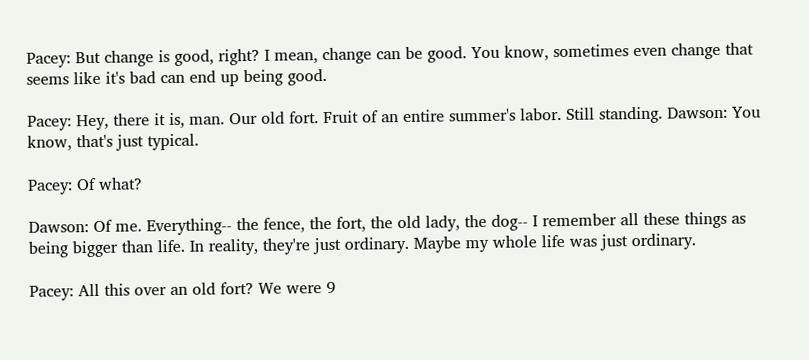Pacey: But change is good, right? I mean, change can be good. You know, sometimes even change that seems like it's bad can end up being good.

Pacey: Hey, there it is, man. Our old fort. Fruit of an entire summer's labor. Still standing. Dawson: You know, that's just typical.

Pacey: Of what?

Dawson: Of me. Everything-- the fence, the fort, the old lady, the dog-- I remember all these things as being bigger than life. In reality, they're just ordinary. Maybe my whole life was just ordinary.

Pacey: All this over an old fort? We were 9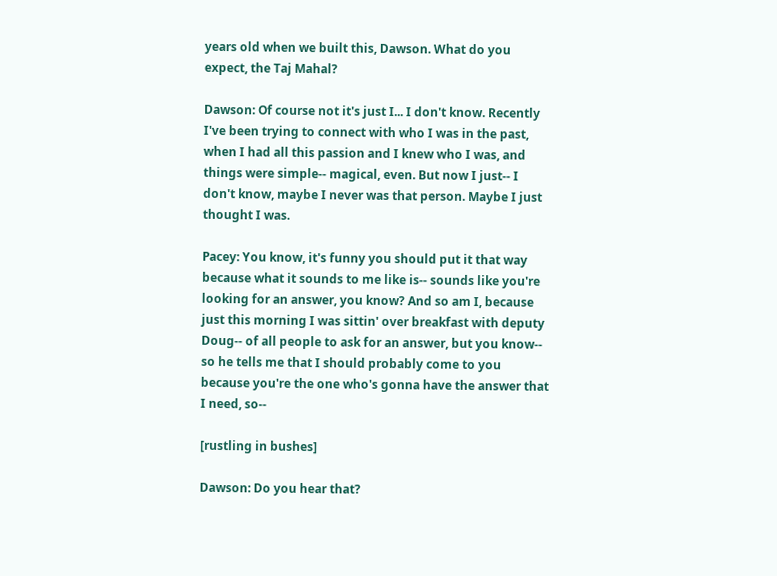years old when we built this, Dawson. What do you expect, the Taj Mahal?

Dawson: Of course not it's just I... I don't know. Recently I've been trying to connect with who I was in the past, when I had all this passion and I knew who I was, and things were simple-- magical, even. But now I just-- I don't know, maybe I never was that person. Maybe I just thought I was.

Pacey: You know, it's funny you should put it that way because what it sounds to me like is-- sounds like you're looking for an answer, you know? And so am I, because just this morning I was sittin' over breakfast with deputy Doug-- of all people to ask for an answer, but you know-- so he tells me that I should probably come to you because you're the one who's gonna have the answer that I need, so--

[rustling in bushes]

Dawson: Do you hear that?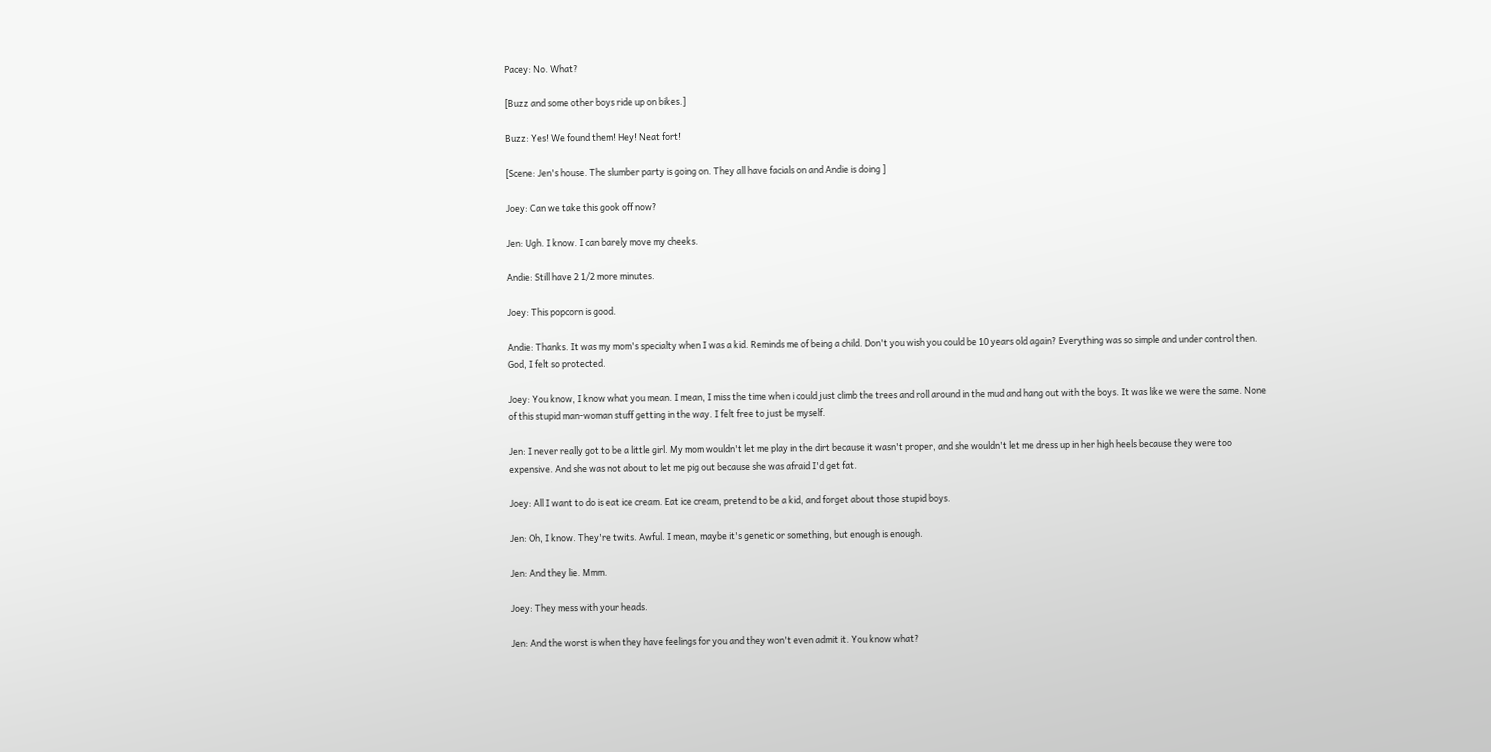Pacey: No. What?

[Buzz and some other boys ride up on bikes.]

Buzz: Yes! We found them! Hey! Neat fort!

[Scene: Jen's house. The slumber party is going on. They all have facials on and Andie is doing ]

Joey: Can we take this gook off now?

Jen: Ugh. I know. I can barely move my cheeks.

Andie: Still have 2 1/2 more minutes.

Joey: This popcorn is good.

Andie: Thanks. It was my mom's specialty when I was a kid. Reminds me of being a child. Don't you wish you could be 10 years old again? Everything was so simple and under control then. God, I felt so protected.

Joey: You know, I know what you mean. I mean, I miss the time when i could just climb the trees and roll around in the mud and hang out with the boys. It was like we were the same. None of this stupid man-woman stuff getting in the way. I felt free to just be myself.

Jen: I never really got to be a little girl. My mom wouldn't let me play in the dirt because it wasn't proper, and she wouldn't let me dress up in her high heels because they were too expensive. And she was not about to let me pig out because she was afraid I'd get fat.

Joey: All I want to do is eat ice cream. Eat ice cream, pretend to be a kid, and forget about those stupid boys.

Jen: Oh, I know. They're twits. Awful. I mean, maybe it's genetic or something, but enough is enough.

Jen: And they lie. Mmm.

Joey: They mess with your heads.

Jen: And the worst is when they have feelings for you and they won't even admit it. You know what?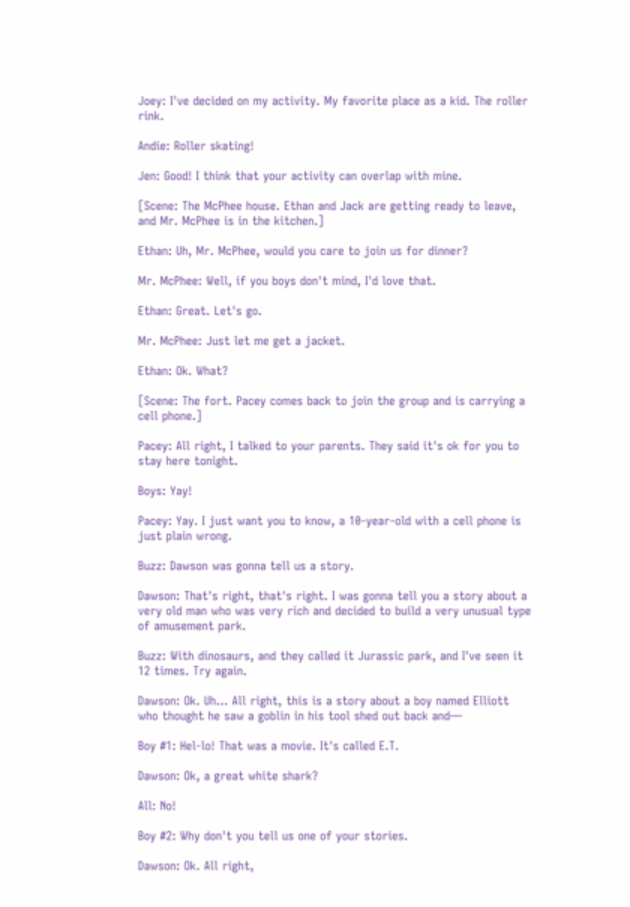Joey: I've decided on my activity. My favorite place as a kid. The roller rink.

Andie: Roller skating!

Jen: Good! I think that your activity can overlap with mine.

[Scene: The McPhee house. Ethan and Jack are getting ready to leave, and Mr. McPhee is in the kitchen.]

Ethan: Uh, Mr. McPhee, would you care to join us for dinner?

Mr. McPhee: Well, if you boys don't mind, I'd love that.

Ethan: Great. Let's go.

Mr. McPhee: Just let me get a jacket.

Ethan: Ok. What?

[Scene: The fort. Pacey comes back to join the group and is carrying a cell phone.]

Pacey: All right, I talked to your parents. They said it's ok for you to stay here tonight.

Boys: Yay!

Pacey: Yay. I just want you to know, a 10-year-old with a cell phone is just plain wrong.

Buzz: Dawson was gonna tell us a story.

Dawson: That's right, that's right. I was gonna tell you a story about a very old man who was very rich and decided to build a very unusual type of amusement park.

Buzz: With dinosaurs, and they called it Jurassic park, and I've seen it 12 times. Try again.

Dawson: Ok. Uh... All right, this is a story about a boy named Elliott who thought he saw a goblin in his tool shed out back and—

Boy #1: Hel-lo! That was a movie. It's called E.T.

Dawson: Ok, a great white shark?

All: No!

Boy #2: Why don't you tell us one of your stories.

Dawson: Ok. All right,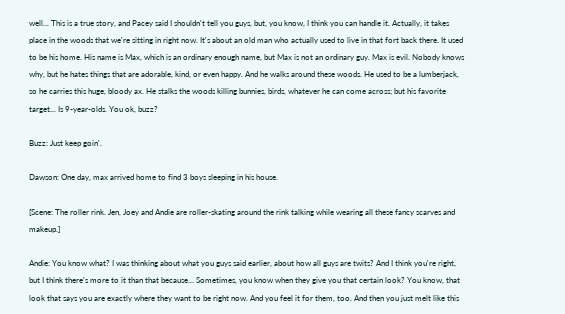well... This is a true story, and Pacey said I shouldn't tell you guys, but, you know, I think you can handle it. Actually, it takes place in the woods that we're sitting in right now. It's about an old man who actually used to live in that fort back there. It used to be his home. His name is Max, which is an ordinary enough name, but Max is not an ordinary guy. Max is evil. Nobody knows why, but he hates things that are adorable, kind, or even happy. And he walks around these woods. He used to be a lumberjack, so he carries this huge, bloody ax. He stalks the woods killing bunnies, birds, whatever he can come across; but his favorite target... Is 9-year-olds. You ok, buzz?

Buzz: Just keep goin'.

Dawson: One day, max arrived home to find 3 boys sleeping in his house.

[Scene: The roller rink. Jen, Joey and Andie are roller-skating around the rink talking while wearing all these fancy scarves and makeup.]

Andie: You know what? I was thinking about what you guys said earlier, about how all guys are twits? And I think you're right, but I think there's more to it than that because... Sometimes, you know when they give you that certain look? You know, that look that says you are exactly where they want to be right now. And you feel it for them, too. And then you just melt like this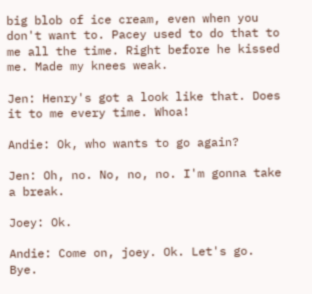big blob of ice cream, even when you don't want to. Pacey used to do that to me all the time. Right before he kissed me. Made my knees weak.

Jen: Henry's got a look like that. Does it to me every time. Whoa!

Andie: Ok, who wants to go again?

Jen: Oh, no. No, no, no. I'm gonna take a break.

Joey: Ok.

Andie: Come on, joey. Ok. Let's go. Bye.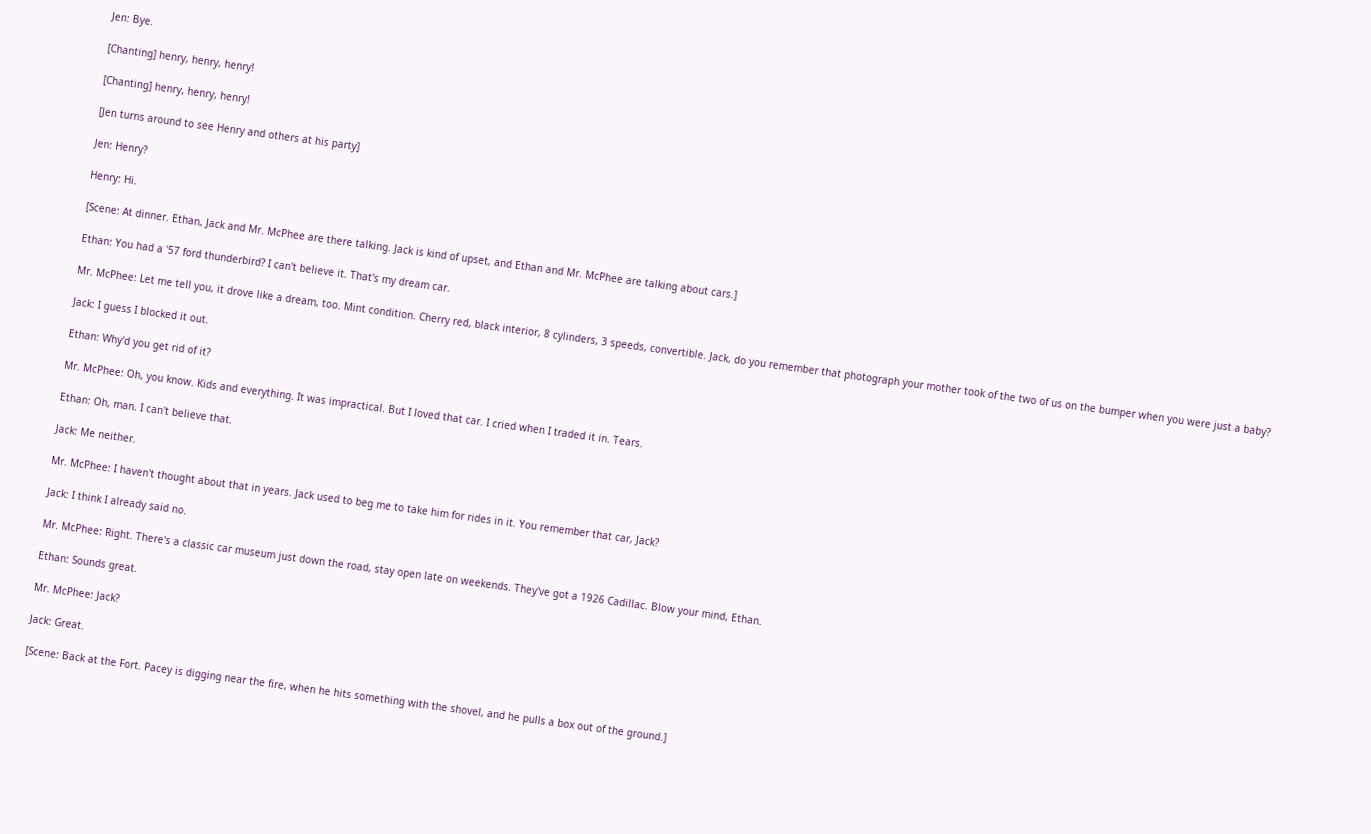Jen: Bye.

[Chanting] henry, henry, henry!

[Chanting] henry, henry, henry!

[Jen turns around to see Henry and others at his party]

Jen: Henry?

Henry: Hi.

[Scene: At dinner. Ethan, Jack and Mr. McPhee are there talking. Jack is kind of upset, and Ethan and Mr. McPhee are talking about cars.]

Ethan: You had a '57 ford thunderbird? I can't believe it. That's my dream car.

Mr. McPhee: Let me tell you, it drove like a dream, too. Mint condition. Cherry red, black interior, 8 cylinders, 3 speeds, convertible. Jack, do you remember that photograph your mother took of the two of us on the bumper when you were just a baby?

Jack: I guess I blocked it out.

Ethan: Why'd you get rid of it?

Mr. McPhee: Oh, you know. Kids and everything. It was impractical. But I loved that car. I cried when I traded it in. Tears.

Ethan: Oh, man. I can't believe that.

Jack: Me neither.

Mr. McPhee: I haven't thought about that in years. Jack used to beg me to take him for rides in it. You remember that car, Jack?

Jack: I think I already said no.

Mr. McPhee: Right. There's a classic car museum just down the road, stay open late on weekends. They've got a 1926 Cadillac. Blow your mind, Ethan.

Ethan: Sounds great.

Mr. McPhee: Jack?

Jack: Great.

[Scene: Back at the Fort. Pacey is digging near the fire, when he hits something with the shovel, and he pulls a box out of the ground.]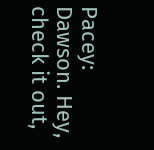Pacey: Dawson. Hey, check it out,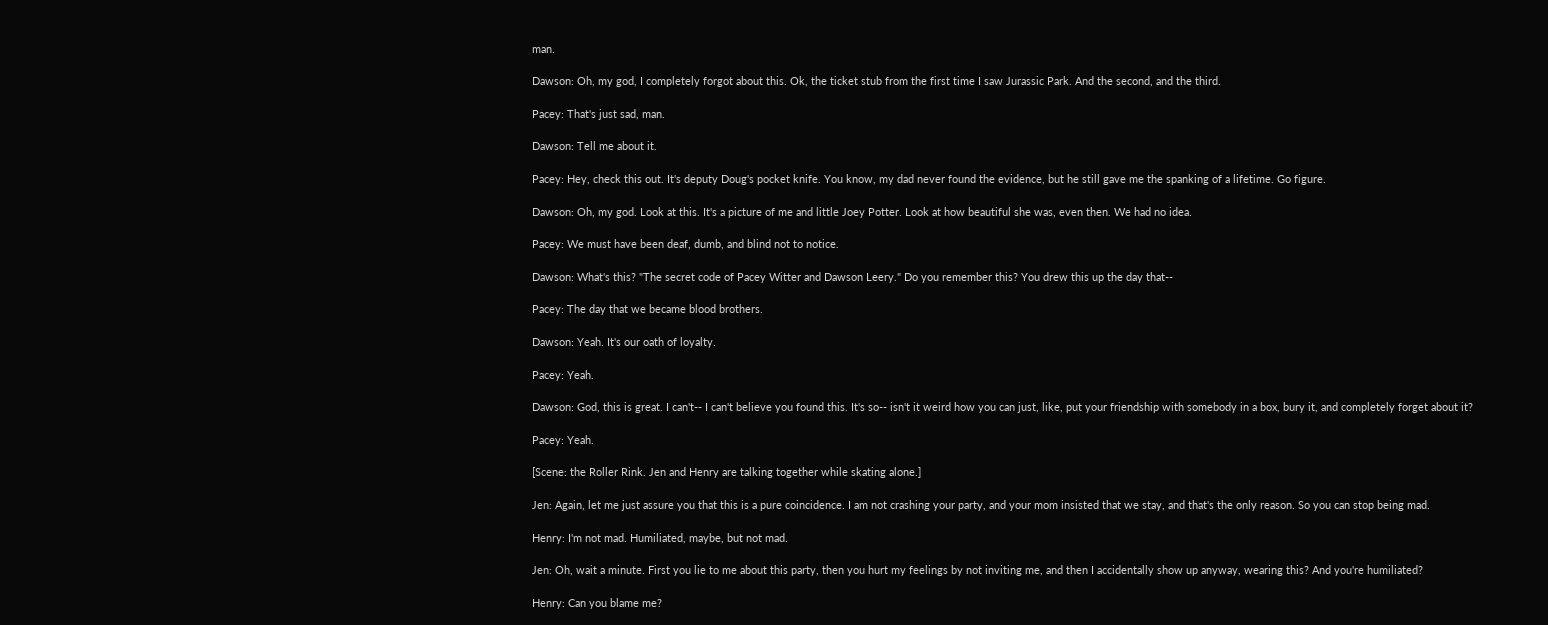man.

Dawson: Oh, my god, I completely forgot about this. Ok, the ticket stub from the first time I saw Jurassic Park. And the second, and the third.

Pacey: That's just sad, man.

Dawson: Tell me about it.

Pacey: Hey, check this out. It's deputy Doug's pocket knife. You know, my dad never found the evidence, but he still gave me the spanking of a lifetime. Go figure.

Dawson: Oh, my god. Look at this. It's a picture of me and little Joey Potter. Look at how beautiful she was, even then. We had no idea.

Pacey: We must have been deaf, dumb, and blind not to notice.

Dawson: What's this? "The secret code of Pacey Witter and Dawson Leery." Do you remember this? You drew this up the day that--

Pacey: The day that we became blood brothers.

Dawson: Yeah. It's our oath of loyalty.

Pacey: Yeah.

Dawson: God, this is great. I can't-- I can't believe you found this. It's so-- isn't it weird how you can just, like, put your friendship with somebody in a box, bury it, and completely forget about it?

Pacey: Yeah.

[Scene: the Roller Rink. Jen and Henry are talking together while skating alone.]

Jen: Again, let me just assure you that this is a pure coincidence. I am not crashing your party, and your mom insisted that we stay, and that's the only reason. So you can stop being mad.

Henry: I'm not mad. Humiliated, maybe, but not mad.

Jen: Oh, wait a minute. First you lie to me about this party, then you hurt my feelings by not inviting me, and then I accidentally show up anyway, wearing this? And you're humiliated?

Henry: Can you blame me?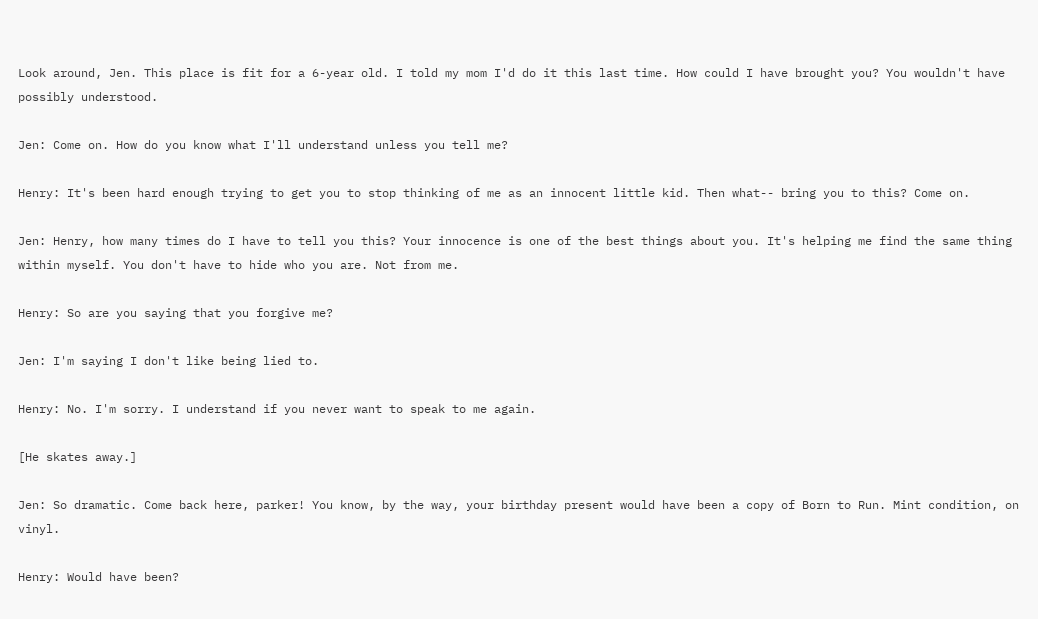Look around, Jen. This place is fit for a 6-year old. I told my mom I'd do it this last time. How could I have brought you? You wouldn't have possibly understood.

Jen: Come on. How do you know what I'll understand unless you tell me?

Henry: It's been hard enough trying to get you to stop thinking of me as an innocent little kid. Then what-- bring you to this? Come on.

Jen: Henry, how many times do I have to tell you this? Your innocence is one of the best things about you. It's helping me find the same thing within myself. You don't have to hide who you are. Not from me.

Henry: So are you saying that you forgive me?

Jen: I'm saying I don't like being lied to.

Henry: No. I'm sorry. I understand if you never want to speak to me again.

[He skates away.]

Jen: So dramatic. Come back here, parker! You know, by the way, your birthday present would have been a copy of Born to Run. Mint condition, on vinyl.

Henry: Would have been?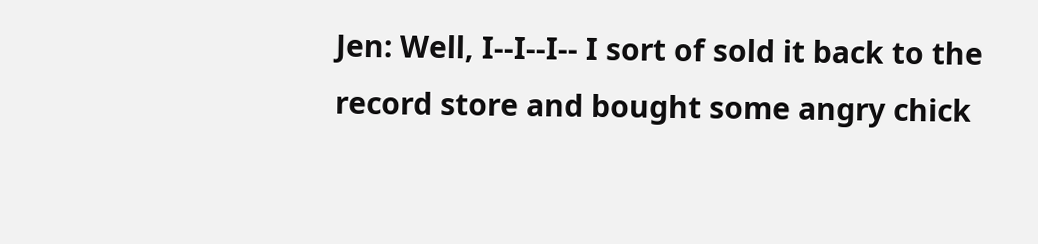Jen: Well, I--I--I-- I sort of sold it back to the record store and bought some angry chick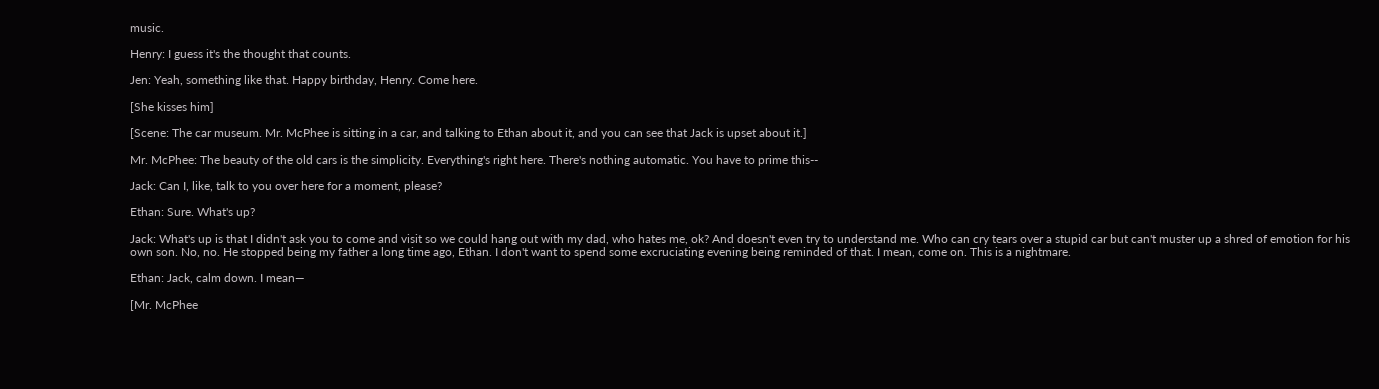music.

Henry: I guess it's the thought that counts.

Jen: Yeah, something like that. Happy birthday, Henry. Come here.

[She kisses him]

[Scene: The car museum. Mr. McPhee is sitting in a car, and talking to Ethan about it, and you can see that Jack is upset about it.]

Mr. McPhee: The beauty of the old cars is the simplicity. Everything's right here. There's nothing automatic. You have to prime this--

Jack: Can I, like, talk to you over here for a moment, please?

Ethan: Sure. What's up?

Jack: What's up is that I didn't ask you to come and visit so we could hang out with my dad, who hates me, ok? And doesn't even try to understand me. Who can cry tears over a stupid car but can't muster up a shred of emotion for his own son. No, no. He stopped being my father a long time ago, Ethan. I don't want to spend some excruciating evening being reminded of that. I mean, come on. This is a nightmare.

Ethan: Jack, calm down. I mean—

[Mr. McPhee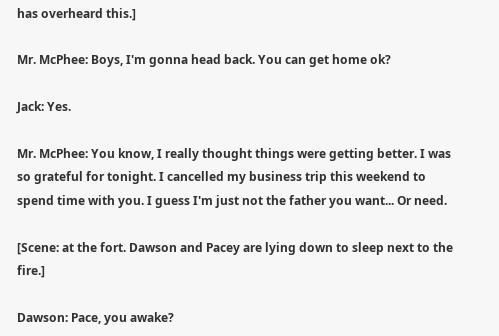has overheard this.]

Mr. McPhee: Boys, I'm gonna head back. You can get home ok?

Jack: Yes.

Mr. McPhee: You know, I really thought things were getting better. I was so grateful for tonight. I cancelled my business trip this weekend to spend time with you. I guess I'm just not the father you want... Or need.

[Scene: at the fort. Dawson and Pacey are lying down to sleep next to the fire.]

Dawson: Pace, you awake?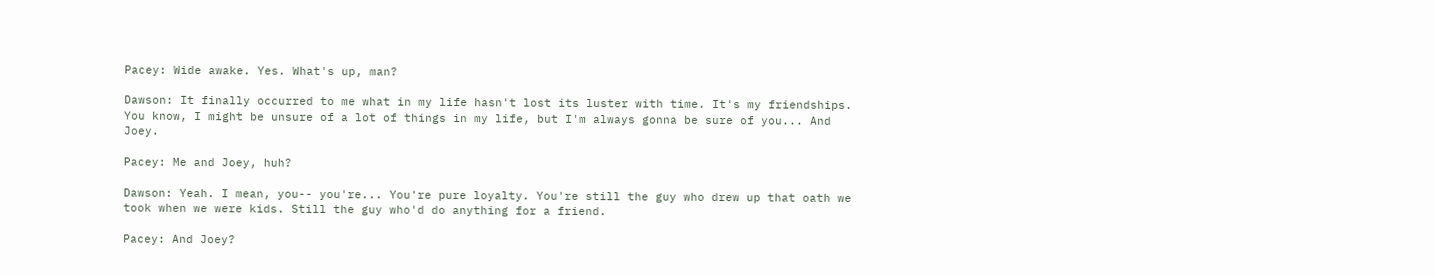Pacey: Wide awake. Yes. What's up, man?

Dawson: It finally occurred to me what in my life hasn't lost its luster with time. It's my friendships. You know, I might be unsure of a lot of things in my life, but I'm always gonna be sure of you... And Joey.

Pacey: Me and Joey, huh?

Dawson: Yeah. I mean, you-- you're... You're pure loyalty. You're still the guy who drew up that oath we took when we were kids. Still the guy who'd do anything for a friend.

Pacey: And Joey?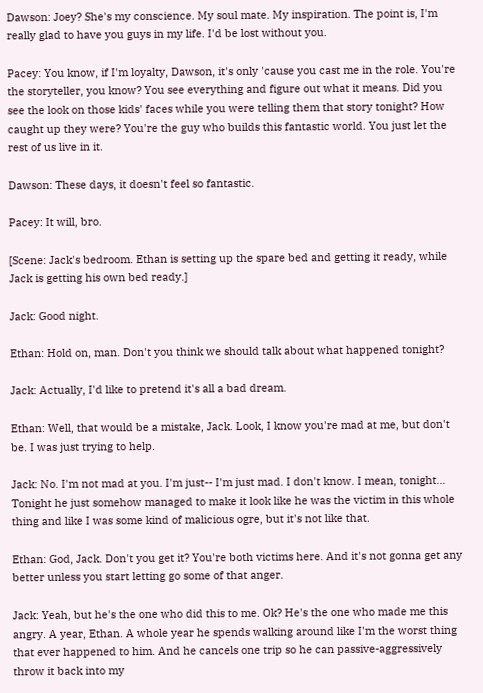Dawson: Joey? She's my conscience. My soul mate. My inspiration. The point is, I'm really glad to have you guys in my life. I'd be lost without you.

Pacey: You know, if I'm loyalty, Dawson, it's only 'cause you cast me in the role. You're the storyteller, you know? You see everything and figure out what it means. Did you see the look on those kids' faces while you were telling them that story tonight? How caught up they were? You're the guy who builds this fantastic world. You just let the rest of us live in it.

Dawson: These days, it doesn't feel so fantastic.

Pacey: It will, bro.

[Scene: Jack's bedroom. Ethan is setting up the spare bed and getting it ready, while Jack is getting his own bed ready.]

Jack: Good night.

Ethan: Hold on, man. Don't you think we should talk about what happened tonight?

Jack: Actually, I'd like to pretend it's all a bad dream.

Ethan: Well, that would be a mistake, Jack. Look, I know you're mad at me, but don't be. I was just trying to help.

Jack: No. I'm not mad at you. I'm just-- I'm just mad. I don't know. I mean, tonight... Tonight he just somehow managed to make it look like he was the victim in this whole thing and like I was some kind of malicious ogre, but it's not like that.

Ethan: God, Jack. Don't you get it? You're both victims here. And it's not gonna get any better unless you start letting go some of that anger.

Jack: Yeah, but he's the one who did this to me. Ok? He's the one who made me this angry. A year, Ethan. A whole year he spends walking around like I'm the worst thing that ever happened to him. And he cancels one trip so he can passive-aggressively throw it back into my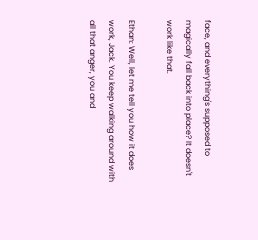face, and everything's supposed to magically fall back into place? It doesn't work like that.

Ethan: Well, let me tell you how it does work, Jack. You keep walking around with all that anger, you and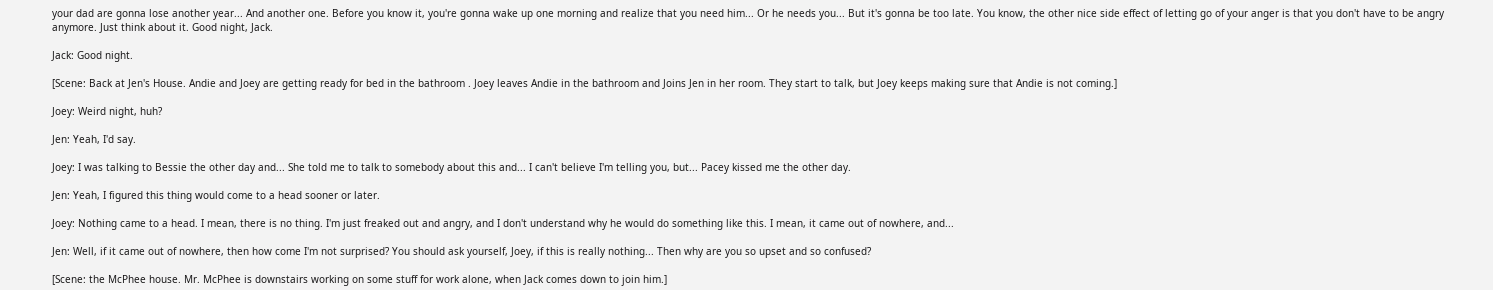your dad are gonna lose another year... And another one. Before you know it, you're gonna wake up one morning and realize that you need him... Or he needs you... But it's gonna be too late. You know, the other nice side effect of letting go of your anger is that you don't have to be angry anymore. Just think about it. Good night, Jack.

Jack: Good night.

[Scene: Back at Jen's House. Andie and Joey are getting ready for bed in the bathroom . Joey leaves Andie in the bathroom and Joins Jen in her room. They start to talk, but Joey keeps making sure that Andie is not coming.]

Joey: Weird night, huh?

Jen: Yeah, I'd say.

Joey: I was talking to Bessie the other day and... She told me to talk to somebody about this and... I can't believe I'm telling you, but... Pacey kissed me the other day.

Jen: Yeah, I figured this thing would come to a head sooner or later.

Joey: Nothing came to a head. I mean, there is no thing. I'm just freaked out and angry, and I don't understand why he would do something like this. I mean, it came out of nowhere, and...

Jen: Well, if it came out of nowhere, then how come I'm not surprised? You should ask yourself, Joey, if this is really nothing... Then why are you so upset and so confused?

[Scene: the McPhee house. Mr. McPhee is downstairs working on some stuff for work alone, when Jack comes down to join him.]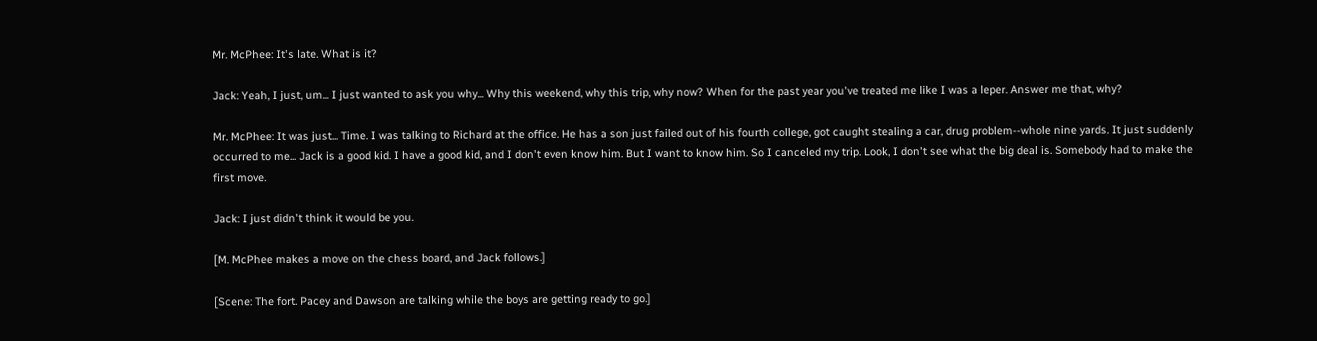Mr. McPhee: It's late. What is it?

Jack: Yeah, I just, um... I just wanted to ask you why... Why this weekend, why this trip, why now? When for the past year you've treated me like I was a leper. Answer me that, why?

Mr. McPhee: It was just... Time. I was talking to Richard at the office. He has a son just failed out of his fourth college, got caught stealing a car, drug problem--whole nine yards. It just suddenly occurred to me... Jack is a good kid. I have a good kid, and I don't even know him. But I want to know him. So I canceled my trip. Look, I don't see what the big deal is. Somebody had to make the first move.

Jack: I just didn't think it would be you.

[M. McPhee makes a move on the chess board, and Jack follows.]

[Scene: The fort. Pacey and Dawson are talking while the boys are getting ready to go.]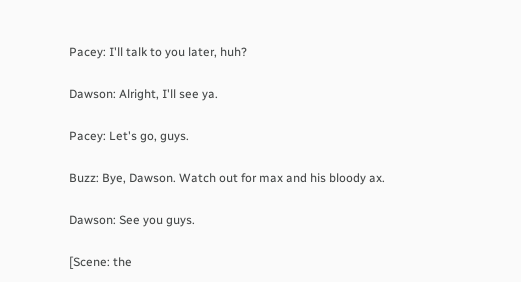Pacey: I'll talk to you later, huh?

Dawson: Alright, I'll see ya.

Pacey: Let's go, guys.

Buzz: Bye, Dawson. Watch out for max and his bloody ax.

Dawson: See you guys.

[Scene: the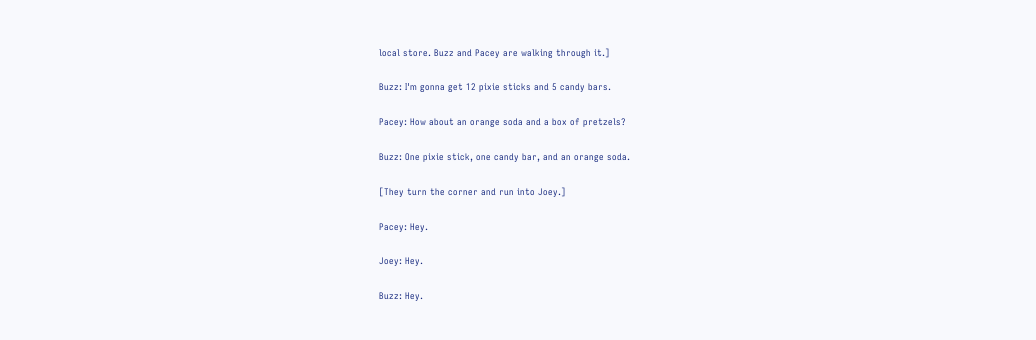local store. Buzz and Pacey are walking through it.]

Buzz: I'm gonna get 12 pixie sticks and 5 candy bars.

Pacey: How about an orange soda and a box of pretzels?

Buzz: One pixie stick, one candy bar, and an orange soda.

[They turn the corner and run into Joey.]

Pacey: Hey.

Joey: Hey.

Buzz: Hey.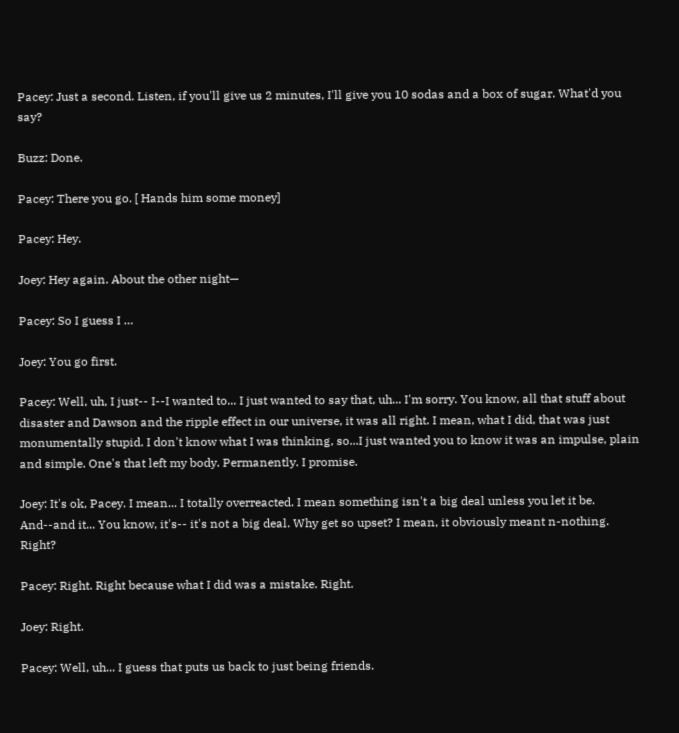Pacey: Just a second. Listen, if you'll give us 2 minutes, I'll give you 10 sodas and a box of sugar. What'd you say?

Buzz: Done.

Pacey: There you go. [ Hands him some money]

Pacey: Hey.

Joey: Hey again. About the other night—

Pacey: So I guess I …

Joey: You go first.

Pacey: Well, uh, I just-- I--I wanted to... I just wanted to say that, uh... I'm sorry. You know, all that stuff about disaster and Dawson and the ripple effect in our universe, it was all right. I mean, what I did, that was just monumentally stupid. I don't know what I was thinking, so...I just wanted you to know it was an impulse, plain and simple. One's that left my body. Permanently. I promise.

Joey: It's ok, Pacey. I mean... I totally overreacted. I mean something isn't a big deal unless you let it be. And--and it... You know, it's-- it's not a big deal. Why get so upset? I mean, it obviously meant n-nothing. Right?

Pacey: Right. Right because what I did was a mistake. Right.

Joey: Right.

Pacey: Well, uh... I guess that puts us back to just being friends.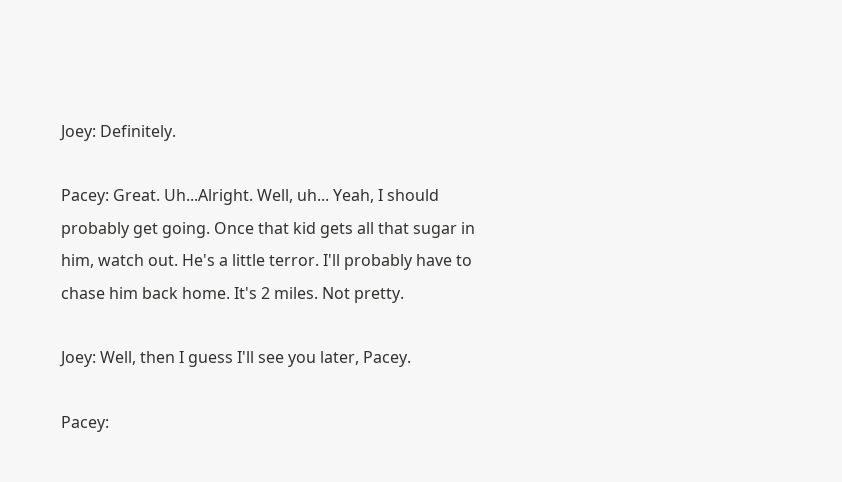Joey: Definitely.

Pacey: Great. Uh...Alright. Well, uh... Yeah, I should probably get going. Once that kid gets all that sugar in him, watch out. He's a little terror. I'll probably have to chase him back home. It's 2 miles. Not pretty.

Joey: Well, then I guess I'll see you later, Pacey.

Pacey: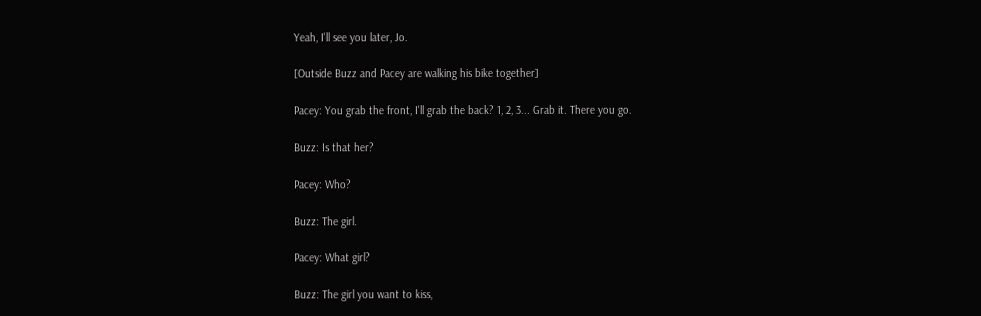Yeah, I'll see you later, Jo.

[Outside Buzz and Pacey are walking his bike together]

Pacey: You grab the front, I'll grab the back? 1, 2, 3... Grab it. There you go.

Buzz: Is that her?

Pacey: Who?

Buzz: The girl.

Pacey: What girl?

Buzz: The girl you want to kiss,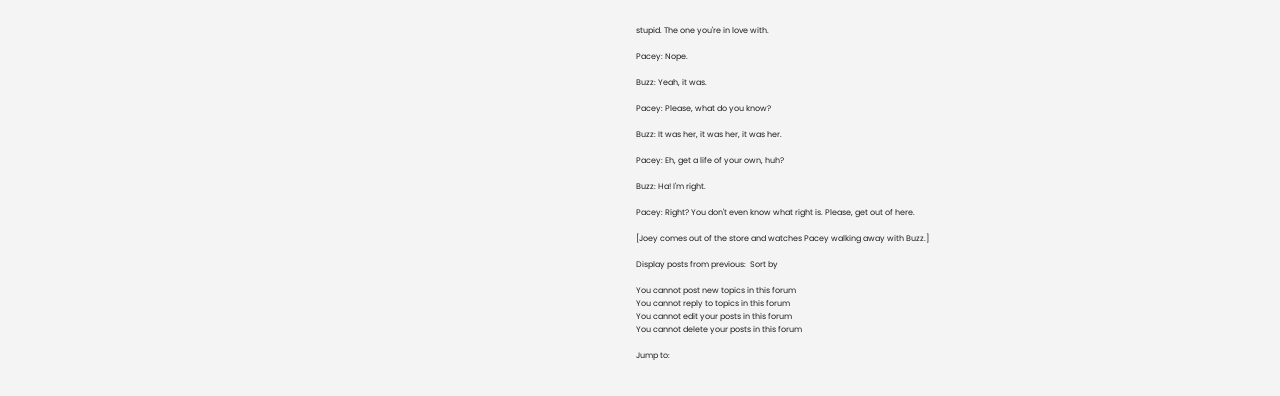stupid. The one you're in love with.

Pacey: Nope.

Buzz: Yeah, it was.

Pacey: Please, what do you know?

Buzz: It was her, it was her, it was her.

Pacey: Eh, get a life of your own, huh?

Buzz: Ha! I'm right.

Pacey: Right? You don't even know what right is. Please, get out of here.

[Joey comes out of the store and watches Pacey walking away with Buzz.]

Display posts from previous:  Sort by

You cannot post new topics in this forum
You cannot reply to topics in this forum
You cannot edit your posts in this forum
You cannot delete your posts in this forum

Jump to: